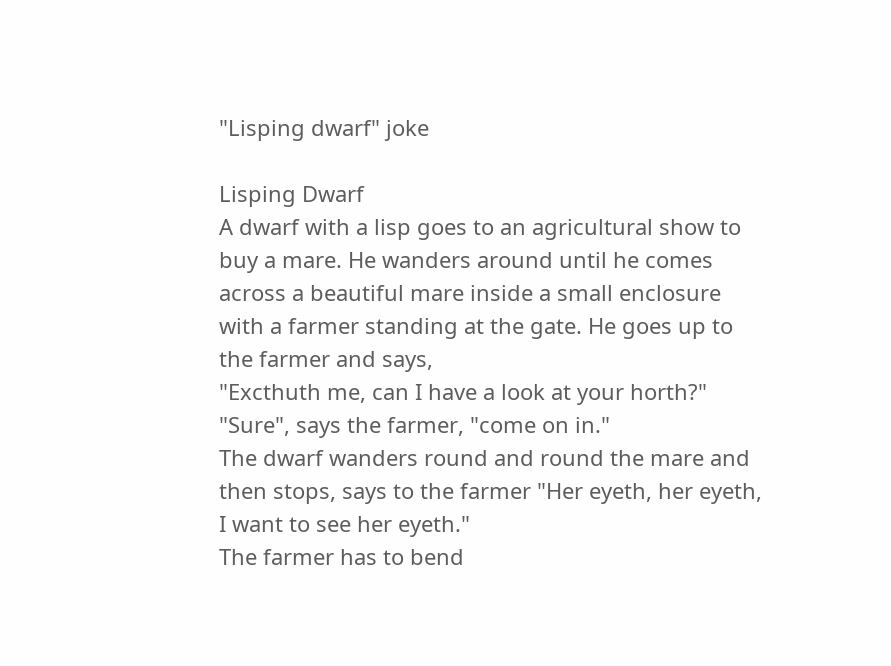"Lisping dwarf" joke

Lisping Dwarf
A dwarf with a lisp goes to an agricultural show to buy a mare. He wanders around until he comes across a beautiful mare inside a small enclosure with a farmer standing at the gate. He goes up to the farmer and says,
"Excthuth me, can I have a look at your horth?"
"Sure", says the farmer, "come on in."
The dwarf wanders round and round the mare and then stops, says to the farmer "Her eyeth, her eyeth, I want to see her eyeth."
The farmer has to bend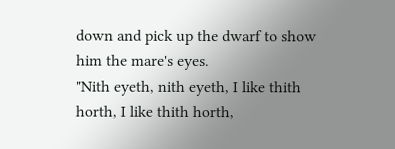down and pick up the dwarf to show him the mare's eyes.
"Nith eyeth, nith eyeth, I like thith horth, I like thith horth,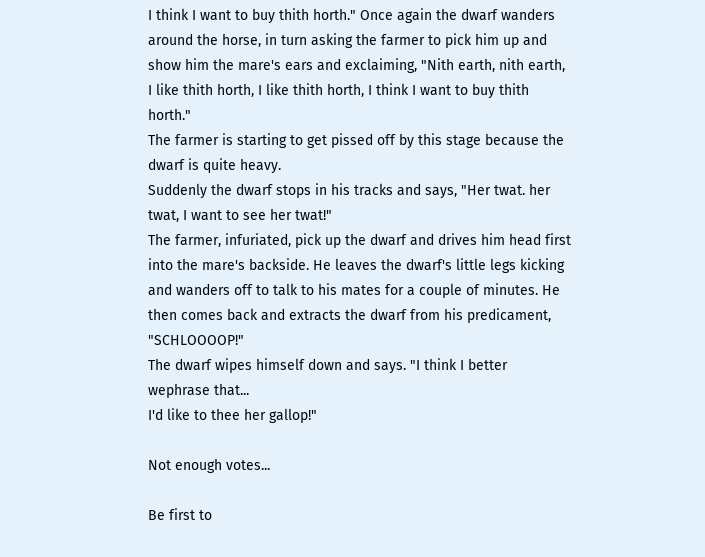I think I want to buy thith horth." Once again the dwarf wanders around the horse, in turn asking the farmer to pick him up and show him the mare's ears and exclaiming, "Nith earth, nith earth, I like thith horth, I like thith horth, I think I want to buy thith horth."
The farmer is starting to get pissed off by this stage because the dwarf is quite heavy.
Suddenly the dwarf stops in his tracks and says, "Her twat. her twat, I want to see her twat!"
The farmer, infuriated, pick up the dwarf and drives him head first into the mare's backside. He leaves the dwarf's little legs kicking and wanders off to talk to his mates for a couple of minutes. He then comes back and extracts the dwarf from his predicament, "SCHLOOOOP!"
The dwarf wipes himself down and says. "I think I better wephrase that...
I'd like to thee her gallop!"

Not enough votes...

Be first to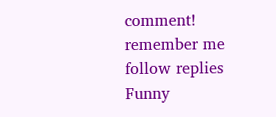comment!
remember me
follow replies
Funny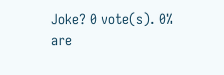Joke? 0 vote(s). 0% are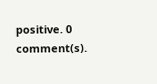positive. 0 comment(s).